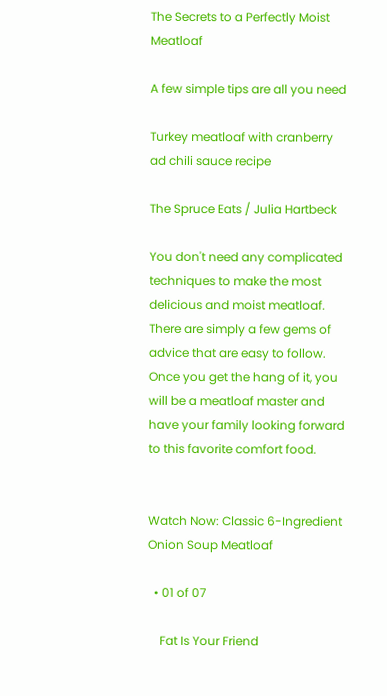The Secrets to a Perfectly Moist Meatloaf

A few simple tips are all you need

Turkey meatloaf with cranberry ad chili sauce recipe

The Spruce Eats / Julia Hartbeck

You don't need any complicated techniques to make the most delicious and moist meatloaf. There are simply a few gems of advice that are easy to follow. Once you get the hang of it, you will be a meatloaf master and have your family looking forward to this favorite comfort food.


Watch Now: Classic 6-Ingredient Onion Soup Meatloaf

  • 01 of 07

    Fat Is Your Friend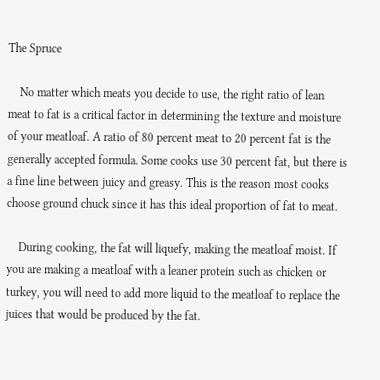The Spruce

    No matter which meats you decide to use, the right ratio of lean meat to fat is a critical factor in determining the texture and moisture of your meatloaf. A ratio of 80 percent meat to 20 percent fat is the generally accepted formula. Some cooks use 30 percent fat, but there is a fine line between juicy and greasy. This is the reason most cooks choose ground chuck since it has this ideal proportion of fat to meat.

    During cooking, the fat will liquefy, making the meatloaf moist. If you are making a meatloaf with a leaner protein such as chicken or turkey, you will need to add more liquid to the meatloaf to replace the juices that would be produced by the fat.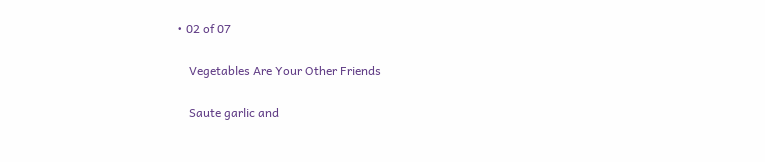• 02 of 07

    Vegetables Are Your Other Friends

    Saute garlic and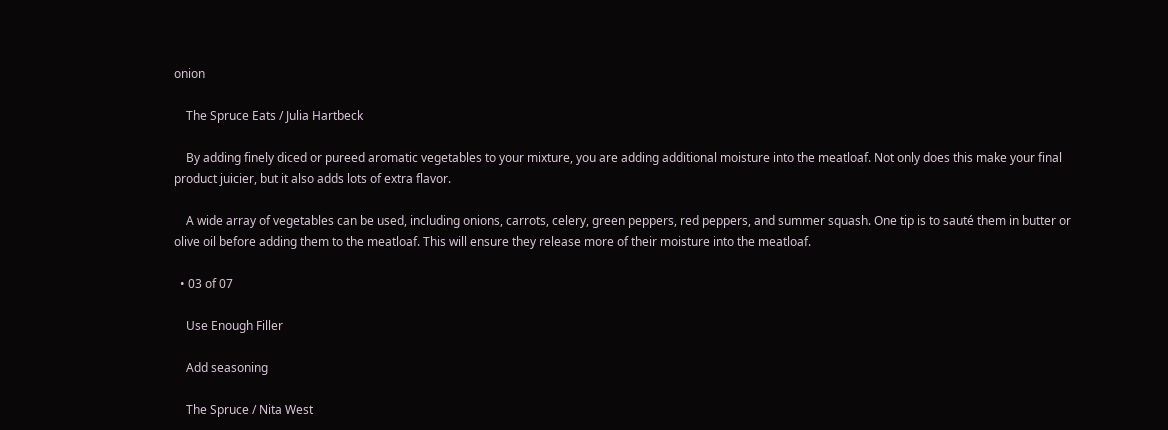onion

    The Spruce Eats / Julia Hartbeck

    By adding finely diced or pureed aromatic vegetables to your mixture, you are adding additional moisture into the meatloaf. Not only does this make your final product juicier, but it also adds lots of extra flavor.

    A wide array of vegetables can be used, including onions, carrots, celery, green peppers, red peppers, and summer squash. One tip is to sauté them in butter or olive oil before adding them to the meatloaf. This will ensure they release more of their moisture into the meatloaf.

  • 03 of 07

    Use Enough Filler

    Add seasoning

    The Spruce / Nita West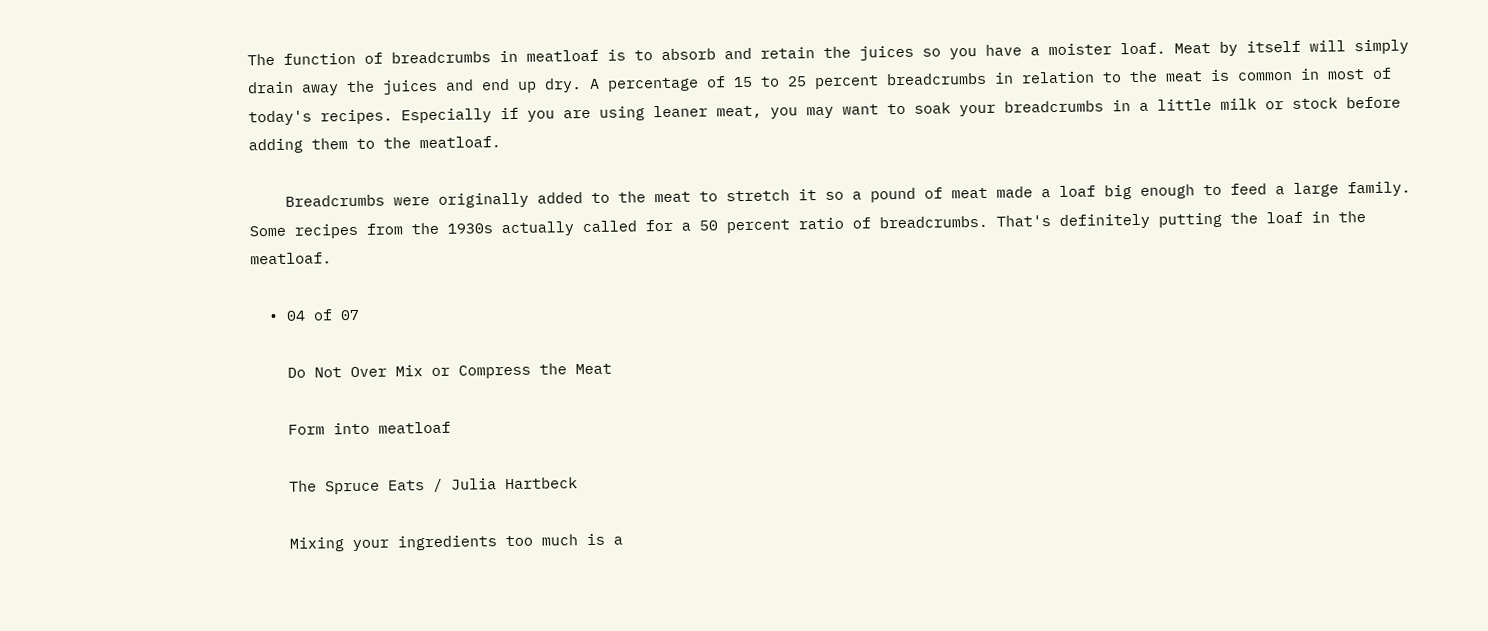The function of breadcrumbs in meatloaf is to absorb and retain the juices so you have a moister loaf. Meat by itself will simply drain away the juices and end up dry. A percentage of 15 to 25 percent breadcrumbs in relation to the meat is common in most of today's recipes. Especially if you are using leaner meat, you may want to soak your breadcrumbs in a little milk or stock before adding them to the meatloaf.

    Breadcrumbs were originally added to the meat to stretch it so a pound of meat made a loaf big enough to feed a large family. Some recipes from the 1930s actually called for a 50 percent ratio of breadcrumbs. That's definitely putting the loaf in the meatloaf.

  • 04 of 07

    Do Not Over Mix or Compress the Meat

    Form into meatloaf

    The Spruce Eats / Julia Hartbeck

    Mixing your ingredients too much is a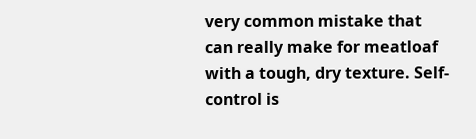very common mistake that can really make for meatloaf with a tough, dry texture. Self-control is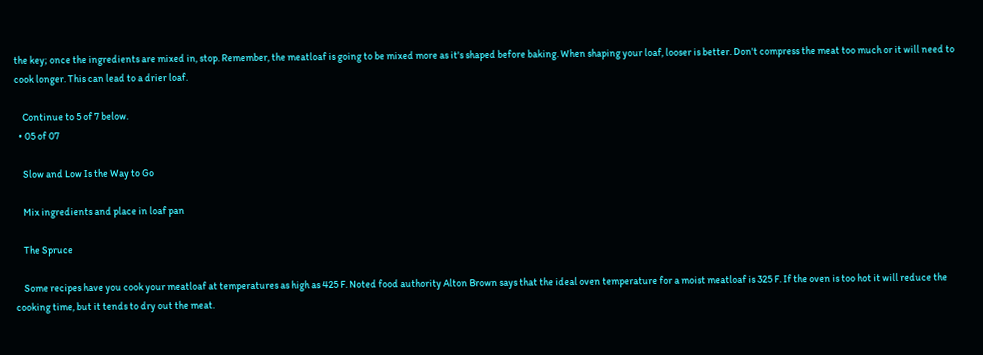the key; once the ingredients are mixed in, stop. Remember, the meatloaf is going to be mixed more as it's shaped before baking. When shaping your loaf, looser is better. Don't compress the meat too much or it will need to cook longer. This can lead to a drier loaf.

    Continue to 5 of 7 below.
  • 05 of 07

    Slow and Low Is the Way to Go

    Mix ingredients and place in loaf pan

    The Spruce

    Some recipes have you cook your meatloaf at temperatures as high as 425 F. Noted food authority Alton Brown says that the ideal oven temperature for a moist meatloaf is 325 F. If the oven is too hot it will reduce the cooking time, but it tends to dry out the meat.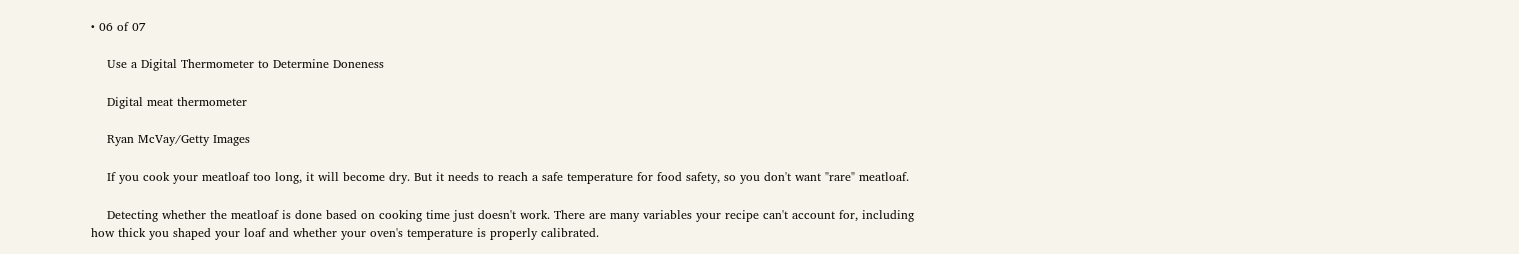• 06 of 07

    Use a Digital Thermometer to Determine Doneness

    Digital meat thermometer

    Ryan McVay/Getty Images

    If you cook your meatloaf too long, it will become dry. But it needs to reach a safe temperature for food safety, so you don't want "rare" meatloaf.

    Detecting whether the meatloaf is done based on cooking time just doesn't work. There are many variables your recipe can't account for, including how thick you shaped your loaf and whether your oven's temperature is properly calibrated.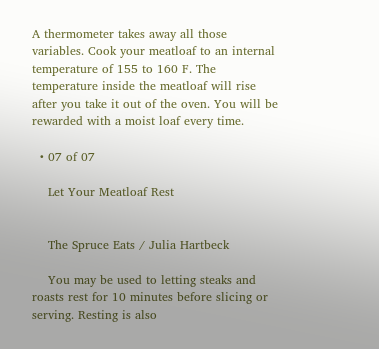A thermometer takes away all those variables. Cook your meatloaf to an internal temperature of 155 to 160 F. The temperature inside the meatloaf will rise after you take it out of the oven. You will be rewarded with a moist loaf every time.

  • 07 of 07

    Let Your Meatloaf Rest


    The Spruce Eats / Julia Hartbeck

    You may be used to letting steaks and roasts rest for 10 minutes before slicing or serving. Resting is also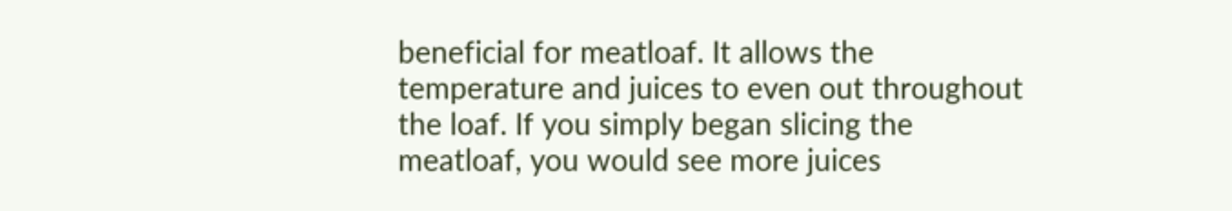beneficial for meatloaf. It allows the temperature and juices to even out throughout the loaf. If you simply began slicing the meatloaf, you would see more juices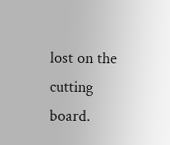lost on the cutting board.